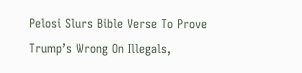Pelosi Slurs Bible Verse To Prove Trump’s Wrong On Illegals,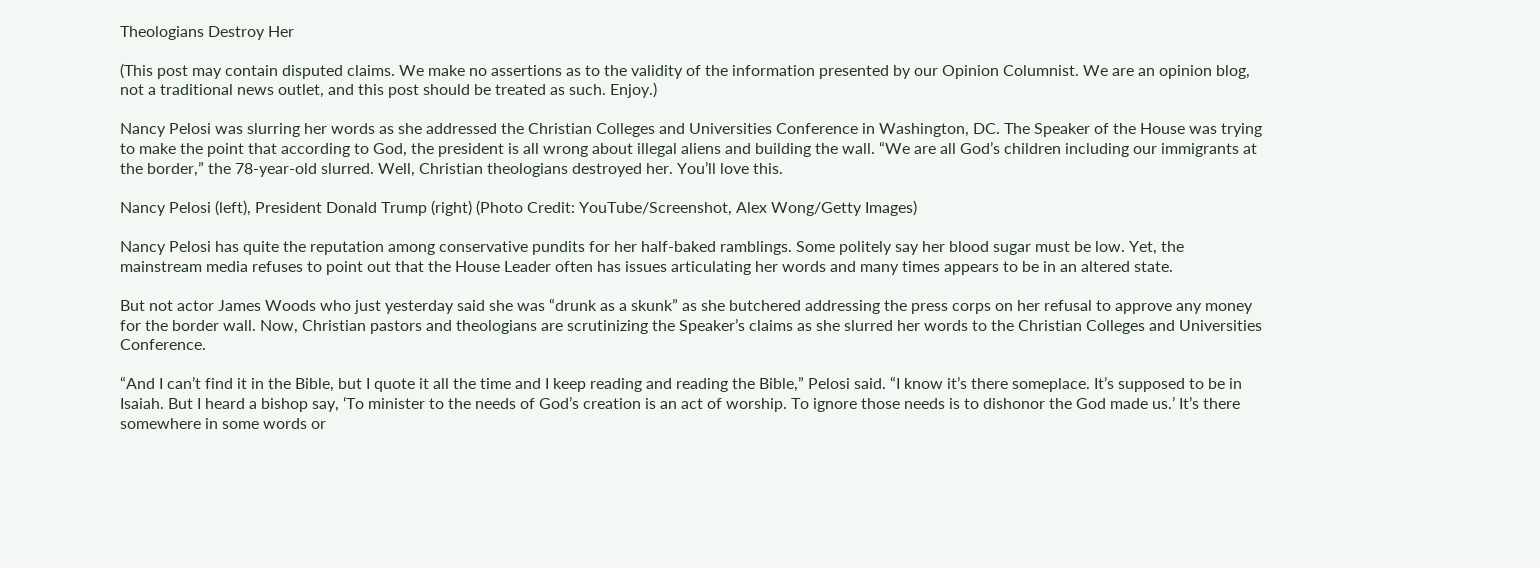Theologians Destroy Her

(This post may contain disputed claims. We make no assertions as to the validity of the information presented by our Opinion Columnist. We are an opinion blog, not a traditional news outlet, and this post should be treated as such. Enjoy.)

Nancy Pelosi was slurring her words as she addressed the Christian Colleges and Universities Conference in Washington, DC. The Speaker of the House was trying to make the point that according to God, the president is all wrong about illegal aliens and building the wall. “We are all God’s children including our immigrants at the border,” the 78-year-old slurred. Well, Christian theologians destroyed her. You’ll love this.

Nancy Pelosi (left), President Donald Trump (right) (Photo Credit: YouTube/Screenshot, Alex Wong/Getty Images)

Nancy Pelosi has quite the reputation among conservative pundits for her half-baked ramblings. Some politely say her blood sugar must be low. Yet, the mainstream media refuses to point out that the House Leader often has issues articulating her words and many times appears to be in an altered state.

But not actor James Woods who just yesterday said she was “drunk as a skunk” as she butchered addressing the press corps on her refusal to approve any money for the border wall. Now, Christian pastors and theologians are scrutinizing the Speaker’s claims as she slurred her words to the Christian Colleges and Universities Conference.

“And I can’t find it in the Bible, but I quote it all the time and I keep reading and reading the Bible,” Pelosi said. “I know it’s there someplace. It’s supposed to be in Isaiah. But I heard a bishop say, ‘To minister to the needs of God’s creation is an act of worship. To ignore those needs is to dishonor the God made us.’ It’s there somewhere in some words or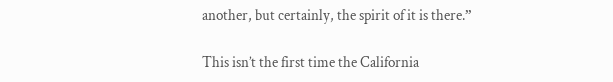another, but certainly, the spirit of it is there.”

This isn’t the first time the California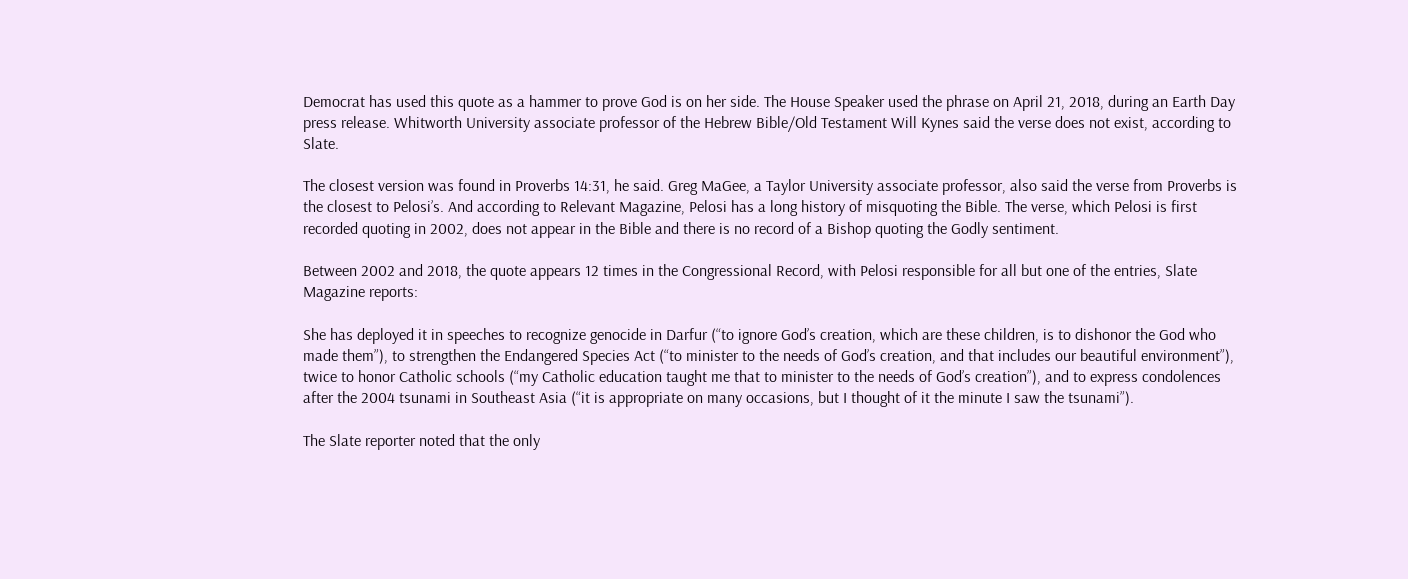Democrat has used this quote as a hammer to prove God is on her side. The House Speaker used the phrase on April 21, 2018, during an Earth Day press release. Whitworth University associate professor of the Hebrew Bible/Old Testament Will Kynes said the verse does not exist, according to Slate.

The closest version was found in Proverbs 14:31, he said. Greg MaGee, a Taylor University associate professor, also said the verse from Proverbs is the closest to Pelosi’s. And according to Relevant Magazine, Pelosi has a long history of misquoting the Bible. The verse, which Pelosi is first recorded quoting in 2002, does not appear in the Bible and there is no record of a Bishop quoting the Godly sentiment.

Between 2002 and 2018, the quote appears 12 times in the Congressional Record, with Pelosi responsible for all but one of the entries, Slate Magazine reports:

She has deployed it in speeches to recognize genocide in Darfur (“to ignore God’s creation, which are these children, is to dishonor the God who made them”), to strengthen the Endangered Species Act (“to minister to the needs of God’s creation, and that includes our beautiful environment”), twice to honor Catholic schools (“my Catholic education taught me that to minister to the needs of God’s creation”), and to express condolences after the 2004 tsunami in Southeast Asia (“it is appropriate on many occasions, but I thought of it the minute I saw the tsunami”).

The Slate reporter noted that the only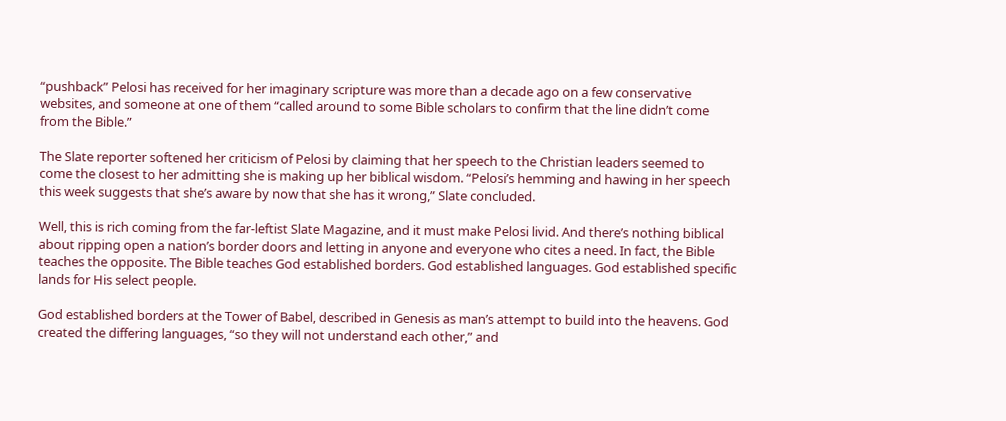“pushback” Pelosi has received for her imaginary scripture was more than a decade ago on a few conservative websites, and someone at one of them “called around to some Bible scholars to confirm that the line didn’t come from the Bible.”

The Slate reporter softened her criticism of Pelosi by claiming that her speech to the Christian leaders seemed to come the closest to her admitting she is making up her biblical wisdom. “Pelosi’s hemming and hawing in her speech this week suggests that she’s aware by now that she has it wrong,” Slate concluded.

Well, this is rich coming from the far-leftist Slate Magazine, and it must make Pelosi livid. And there’s nothing biblical about ripping open a nation’s border doors and letting in anyone and everyone who cites a need. In fact, the Bible teaches the opposite. The Bible teaches God established borders. God established languages. God established specific lands for His select people.

God established borders at the Tower of Babel, described in Genesis as man’s attempt to build into the heavens. God created the differing languages, “so they will not understand each other,” and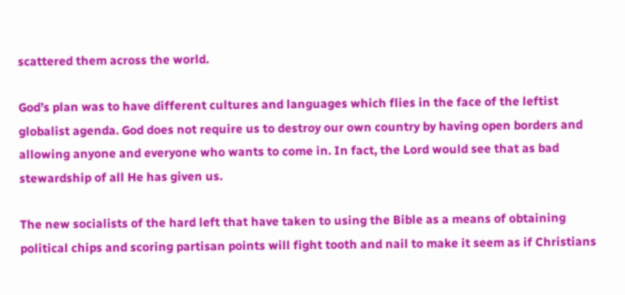scattered them across the world.

God’s plan was to have different cultures and languages which flies in the face of the leftist globalist agenda. God does not require us to destroy our own country by having open borders and allowing anyone and everyone who wants to come in. In fact, the Lord would see that as bad stewardship of all He has given us.

The new socialists of the hard left that have taken to using the Bible as a means of obtaining political chips and scoring partisan points will fight tooth and nail to make it seem as if Christians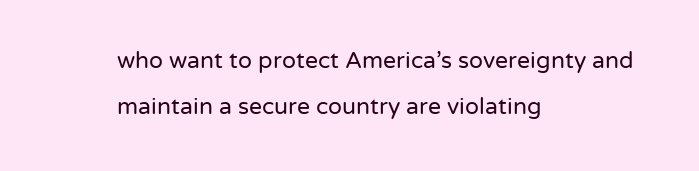who want to protect America’s sovereignty and maintain a secure country are violating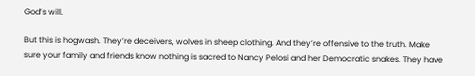God’s will.

But this is hogwash. They’re deceivers, wolves in sheep clothing. And they’re offensive to the truth. Make sure your family and friends know nothing is sacred to Nancy Pelosi and her Democratic snakes. They have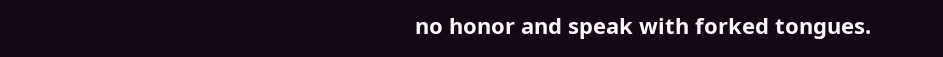no honor and speak with forked tongues.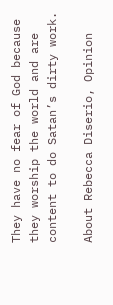They have no fear of God because they worship the world and are content to do Satan’s dirty work.

About Rebecca Diserio, Opinion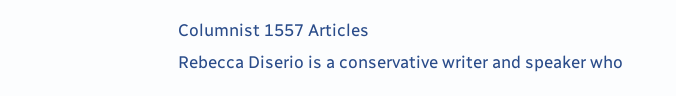Columnist 1557 Articles
Rebecca Diserio is a conservative writer and speaker who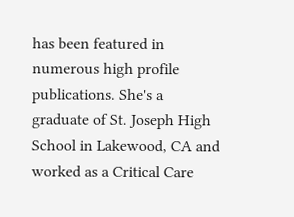has been featured in numerous high profile publications. She's a graduate of St. Joseph High School in Lakewood, CA and worked as a Critical Care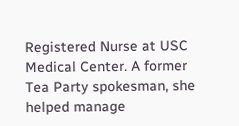Registered Nurse at USC Medical Center. A former Tea Party spokesman, she helped manage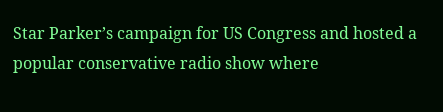Star Parker’s campaign for US Congress and hosted a popular conservative radio show where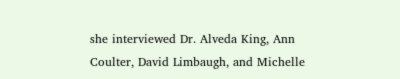she interviewed Dr. Alveda King, Ann Coulter, David Limbaugh, and Michelle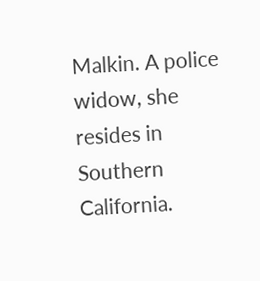Malkin. A police widow, she resides in Southern California.